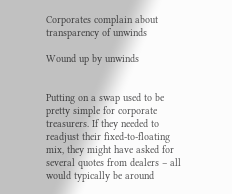Corporates complain about transparency of unwinds

Wound up by unwinds


Putting on a swap used to be pretty simple for corporate treasurers. If they needed to readjust their fixed-to-floating mix, they might have asked for several quotes from dealers – all would typically be around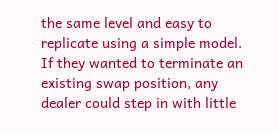the same level and easy to replicate using a simple model. If they wanted to terminate an existing swap position, any dealer could step in with little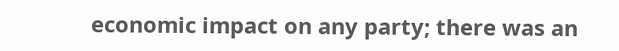economic impact on any party; there was an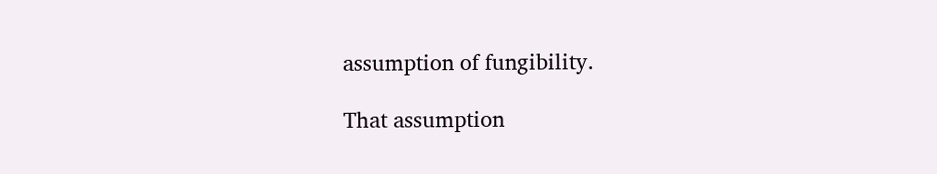assumption of fungibility.

That assumption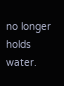no longer holds water.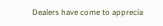Dealers have come to apprecia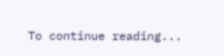To continue reading...